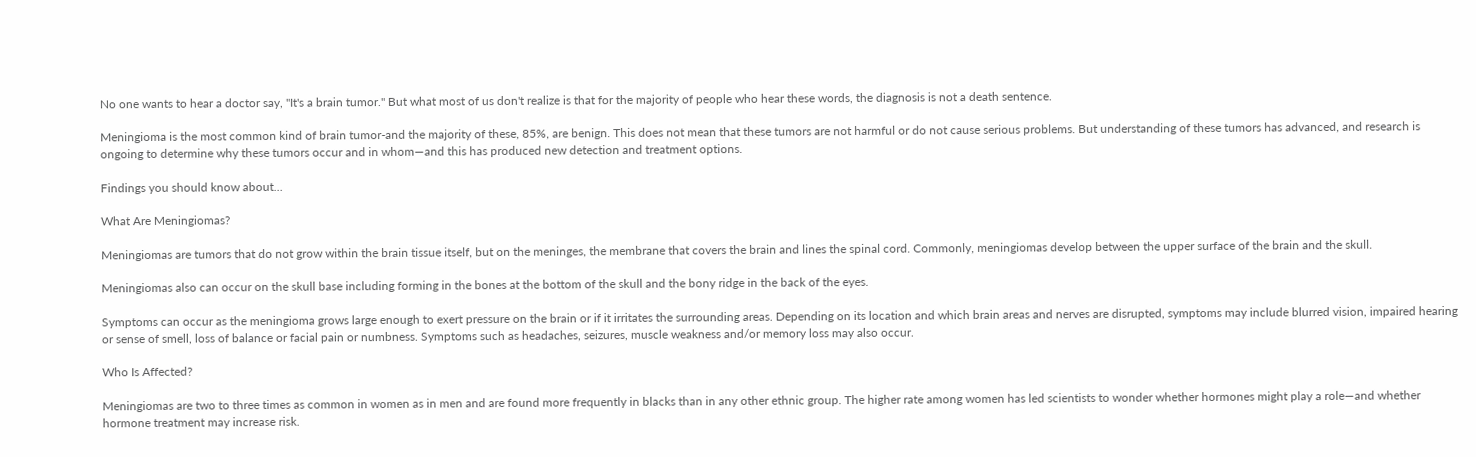No one wants to hear a doctor say, "It's a brain tumor." But what most of us don't realize is that for the majority of people who hear these words, the diagnosis is not a death sentence.

Meningioma is the most common kind of brain tumor-and the majority of these, 85%, are benign. This does not mean that these tumors are not harmful or do not cause serious problems. But understanding of these tumors has advanced, and research is ongoing to determine why these tumors occur and in whom—and this has produced new detection and treatment options.

Findings you should know about…

What Are Meningiomas?

Meningiomas are tumors that do not grow within the brain tissue itself, but on the meninges, the membrane that covers the brain and lines the spinal cord. Commonly, meningiomas develop between the upper surface of the brain and the skull.

Meningiomas also can occur on the skull base including forming in the bones at the bottom of the skull and the bony ridge in the back of the eyes.

Symptoms can occur as the meningioma grows large enough to exert pressure on the brain or if it irritates the surrounding areas. Depending on its location and which brain areas and nerves are disrupted, symptoms may include blurred vision, impaired hearing or sense of smell, loss of balance or facial pain or numbness. Symptoms such as headaches, seizures, muscle weakness and/or memory loss may also occur.

Who Is Affected?

Meningiomas are two to three times as common in women as in men and are found more frequently in blacks than in any other ethnic group. The higher rate among women has led scientists to wonder whether hormones might play a role—and whether hormone treatment may increase risk.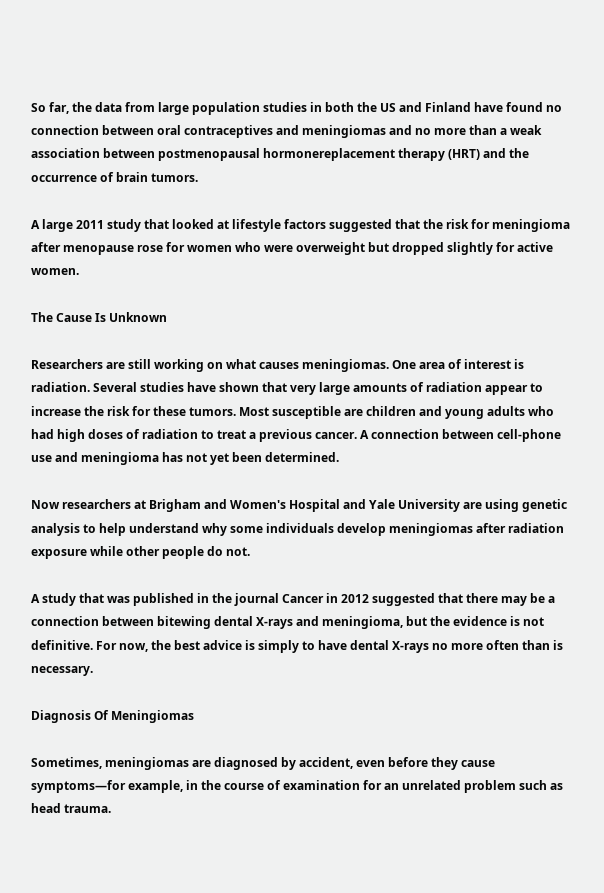So far, the data from large population studies in both the US and Finland have found no connection between oral contraceptives and meningiomas and no more than a weak association between postmenopausal hormonereplacement therapy (HRT) and the occurrence of brain tumors.

A large 2011 study that looked at lifestyle factors suggested that the risk for meningioma after menopause rose for women who were overweight but dropped slightly for active women.

The Cause Is Unknown

Researchers are still working on what causes meningiomas. One area of interest is radiation. Several studies have shown that very large amounts of radiation appear to increase the risk for these tumors. Most susceptible are children and young adults who had high doses of radiation to treat a previous cancer. A connection between cell-phone use and meningioma has not yet been determined.

Now researchers at Brigham and Women's Hospital and Yale University are using genetic analysis to help understand why some individuals develop meningiomas after radiation exposure while other people do not.

A study that was published in the journal Cancer in 2012 suggested that there may be a connection between bitewing dental X-rays and meningioma, but the evidence is not definitive. For now, the best advice is simply to have dental X-rays no more often than is necessary.

Diagnosis Of Meningiomas

Sometimes, meningiomas are diagnosed by accident, even before they cause symptoms—for example, in the course of examination for an unrelated problem such as head trauma.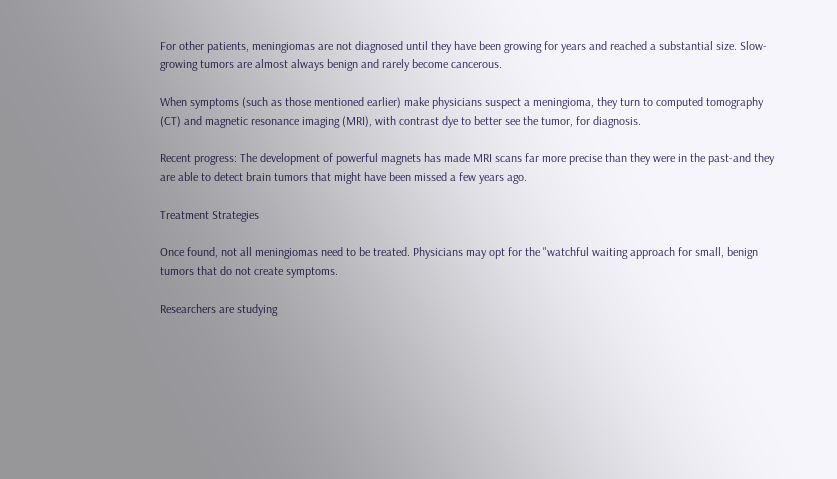For other patients, meningiomas are not diagnosed until they have been growing for years and reached a substantial size. Slow-growing tumors are almost always benign and rarely become cancerous.

When symptoms (such as those mentioned earlier) make physicians suspect a meningioma, they turn to computed tomography (CT) and magnetic resonance imaging (MRI), with contrast dye to better see the tumor, for diagnosis.

Recent progress: The development of powerful magnets has made MRI scans far more precise than they were in the past-and they are able to detect brain tumors that might have been missed a few years ago.

Treatment Strategies

Once found, not all meningiomas need to be treated. Physicians may opt for the "watchful waiting approach for small, benign tumors that do not create symptoms.

Researchers are studying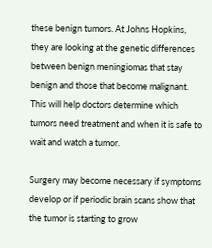these benign tumors. At Johns Hopkins, they are looking at the genetic differences between benign meningiomas that stay benign and those that become malignant. This will help doctors determine which tumors need treatment and when it is safe to wait and watch a tumor.

Surgery may become necessary if symptoms develop or if periodic brain scans show that the tumor is starting to grow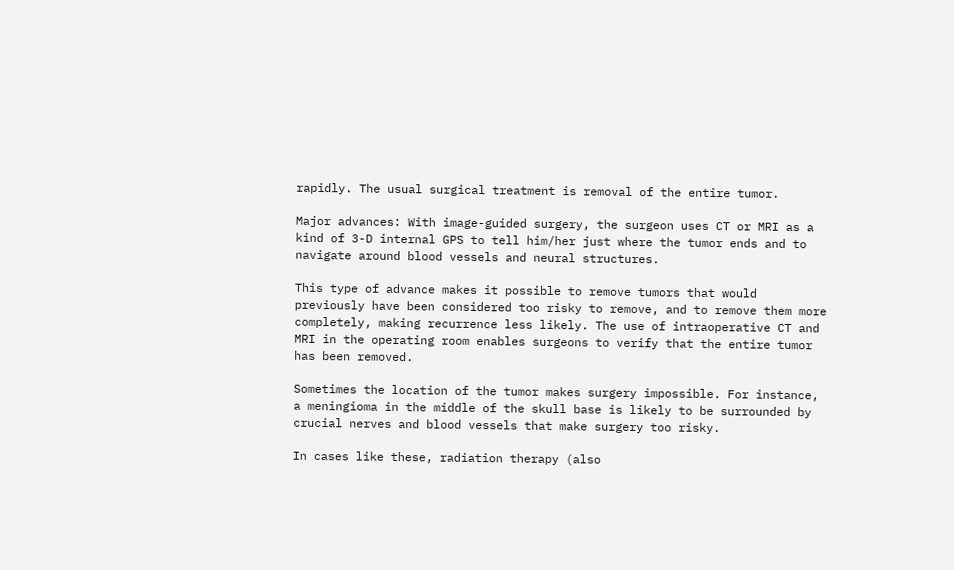rapidly. The usual surgical treatment is removal of the entire tumor.

Major advances: With image-guided surgery, the surgeon uses CT or MRI as a kind of 3-D internal GPS to tell him/her just where the tumor ends and to navigate around blood vessels and neural structures.

This type of advance makes it possible to remove tumors that would previously have been considered too risky to remove, and to remove them more completely, making recurrence less likely. The use of intraoperative CT and MRI in the operating room enables surgeons to verify that the entire tumor has been removed.

Sometimes the location of the tumor makes surgery impossible. For instance, a meningioma in the middle of the skull base is likely to be surrounded by crucial nerves and blood vessels that make surgery too risky.

In cases like these, radiation therapy (also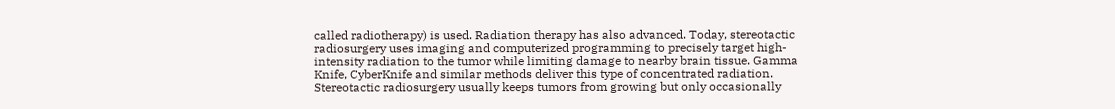called radiotherapy) is used. Radiation therapy has also advanced. Today, stereotactic radiosurgery uses imaging and computerized programming to precisely target high-intensity radiation to the tumor while limiting damage to nearby brain tissue. Gamma Knife, CyberKnife and similar methods deliver this type of concentrated radiation. Stereotactic radiosurgery usually keeps tumors from growing but only occasionally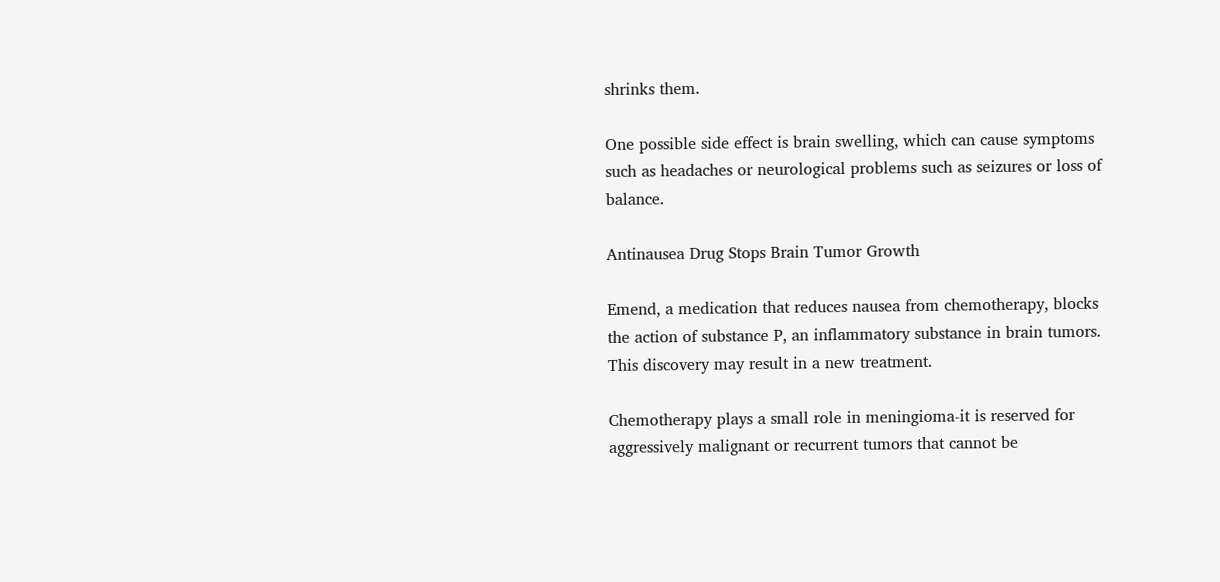shrinks them.

One possible side effect is brain swelling, which can cause symptoms such as headaches or neurological problems such as seizures or loss of balance.

Antinausea Drug Stops Brain Tumor Growth

Emend, a medication that reduces nausea from chemotherapy, blocks the action of substance P, an inflammatory substance in brain tumors. This discovery may result in a new treatment.

Chemotherapy plays a small role in meningioma-it is reserved for aggressively malignant or recurrent tumors that cannot be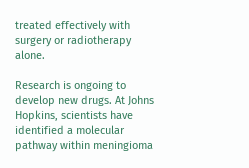treated effectively with surgery or radiotherapy alone.

Research is ongoing to develop new drugs. At Johns Hopkins, scientists have identified a molecular pathway within meningioma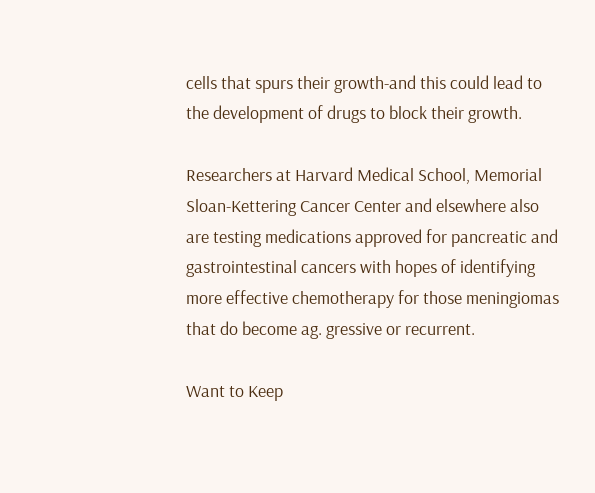cells that spurs their growth-and this could lead to the development of drugs to block their growth.

Researchers at Harvard Medical School, Memorial Sloan-Kettering Cancer Center and elsewhere also are testing medications approved for pancreatic and gastrointestinal cancers with hopes of identifying more effective chemotherapy for those meningiomas that do become ag. gressive or recurrent.

Want to Keep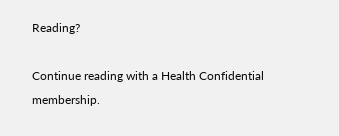Reading?

Continue reading with a Health Confidential membership.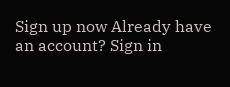Sign up now Already have an account? Sign in